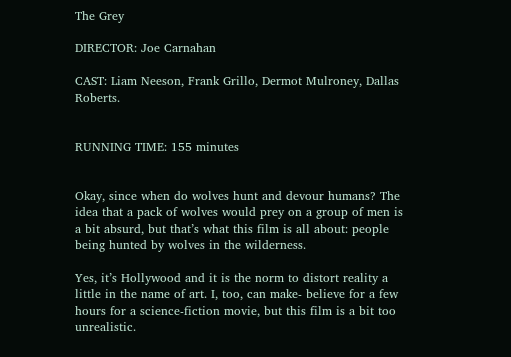The Grey

DIRECTOR: Joe Carnahan

CAST: Liam Neeson, Frank Grillo, Dermot Mulroney, Dallas Roberts.


RUNNING TIME: 155 minutes


Okay, since when do wolves hunt and devour humans? The idea that a pack of wolves would prey on a group of men is a bit absurd, but that’s what this film is all about: people being hunted by wolves in the wilderness.

Yes, it’s Hollywood and it is the norm to distort reality a little in the name of art. I, too, can make- believe for a few hours for a science-fiction movie, but this film is a bit too unrealistic.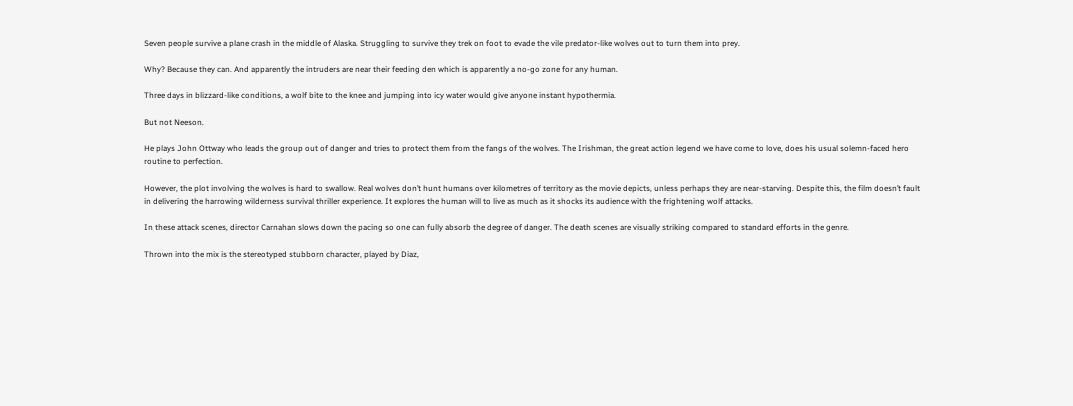Seven people survive a plane crash in the middle of Alaska. Struggling to survive they trek on foot to evade the vile predator-like wolves out to turn them into prey.

Why? Because they can. And apparently the intruders are near their feeding den which is apparently a no-go zone for any human.

Three days in blizzard-like conditions, a wolf bite to the knee and jumping into icy water would give anyone instant hypothermia.

But not Neeson.

He plays John Ottway who leads the group out of danger and tries to protect them from the fangs of the wolves. The Irishman, the great action legend we have come to love, does his usual solemn-faced hero routine to perfection.

However, the plot involving the wolves is hard to swallow. Real wolves don’t hunt humans over kilometres of territory as the movie depicts, unless perhaps they are near-starving. Despite this, the film doesn’t fault in delivering the harrowing wilderness survival thriller experience. It explores the human will to live as much as it shocks its audience with the frightening wolf attacks.

In these attack scenes, director Carnahan slows down the pacing so one can fully absorb the degree of danger. The death scenes are visually striking compared to standard efforts in the genre.

Thrown into the mix is the stereotyped stubborn character, played by Diaz,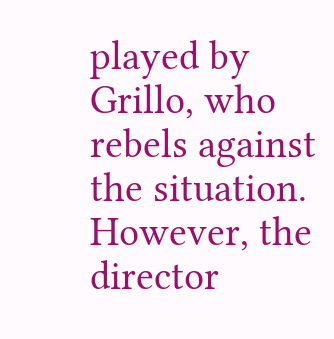played by Grillo, who rebels against the situation. However, the director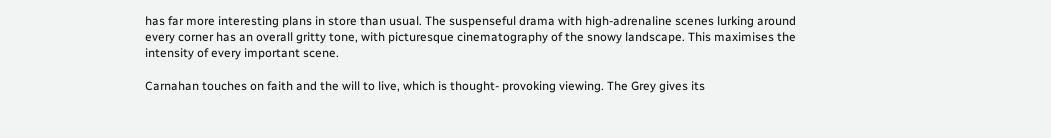has far more interesting plans in store than usual. The suspenseful drama with high-adrenaline scenes lurking around every corner has an overall gritty tone, with picturesque cinematography of the snowy landscape. This maximises the intensity of every important scene.

Carnahan touches on faith and the will to live, which is thought- provoking viewing. The Grey gives its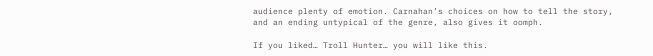audience plenty of emotion. Carnahan’s choices on how to tell the story, and an ending untypical of the genre, also gives it oomph.

If you liked… Troll Hunter… you will like this.